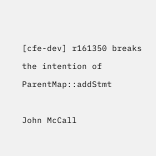[cfe-dev] r161350 breaks the intention of ParentMap::addStmt

John McCall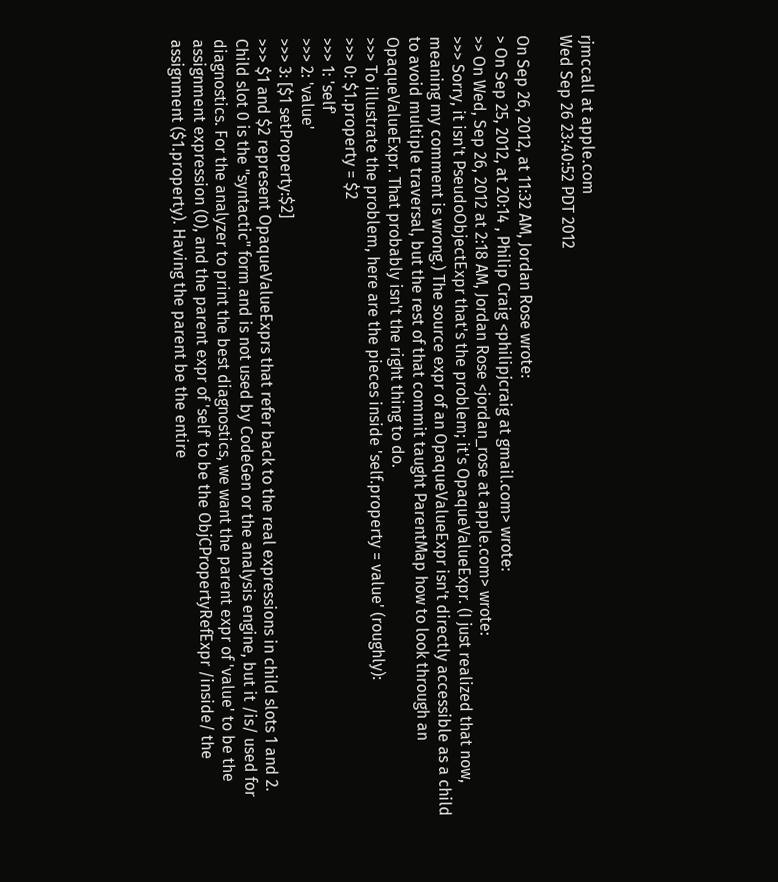rjmccall at apple.com
Wed Sep 26 23:40:52 PDT 2012

On Sep 26, 2012, at 11:32 AM, Jordan Rose wrote:
> On Sep 25, 2012, at 20:14 , Philip Craig <philipjcraig at gmail.com> wrote:
>> On Wed, Sep 26, 2012 at 2:18 AM, Jordan Rose <jordan_rose at apple.com> wrote:
>>> Sorry, it isn't PseudoObjectExpr that's the problem; it's OpaqueValueExpr. (I just realized that now, meaning my comment is wrong.) The source expr of an OpaqueValueExpr isn't directly accessible as a child to avoid multiple traversal, but the rest of that commit taught ParentMap how to look through an OpaqueValueExpr. That probably isn't the right thing to do.
>>> To illustrate the problem, here are the pieces inside 'self.property = value' (roughly):
>>> 0: $1.property = $2
>>> 1: 'self'
>>> 2: 'value'
>>> 3: [$1 setProperty:$2]
>>> $1 and $2 represent OpaqueValueExprs that refer back to the real expressions in child slots 1 and 2. Child slot 0 is the "syntactic" form and is not used by CodeGen or the analysis engine, but it /is/ used for diagnostics. For the analyzer to print the best diagnostics, we want the parent expr of 'value' to be the assignment expression (0), and the parent expr of 'self' to be the ObjCPropertyRefExpr /inside/ the assignment ($1.property). Having the parent be the entire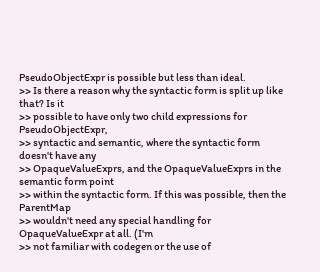PseudoObjectExpr is possible but less than ideal.
>> Is there a reason why the syntactic form is split up like that? Is it
>> possible to have only two child expressions for PseudoObjectExpr,
>> syntactic and semantic, where the syntactic form doesn't have any
>> OpaqueValueExprs, and the OpaqueValueExprs in the semantic form point
>> within the syntactic form. If this was possible, then the ParentMap
>> wouldn't need any special handling for OpaqueValueExpr at all. (I'm
>> not familiar with codegen or the use of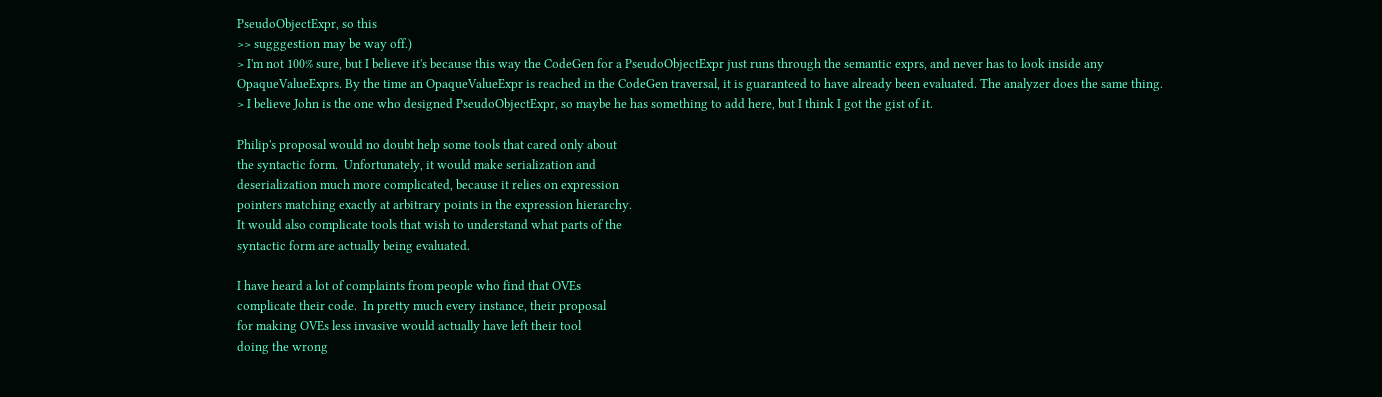PseudoObjectExpr, so this
>> sugggestion may be way off.)
> I'm not 100% sure, but I believe it's because this way the CodeGen for a PseudoObjectExpr just runs through the semantic exprs, and never has to look inside any OpaqueValueExprs. By the time an OpaqueValueExpr is reached in the CodeGen traversal, it is guaranteed to have already been evaluated. The analyzer does the same thing.
> I believe John is the one who designed PseudoObjectExpr, so maybe he has something to add here, but I think I got the gist of it.

Philip's proposal would no doubt help some tools that cared only about
the syntactic form.  Unfortunately, it would make serialization and
deserialization much more complicated, because it relies on expression
pointers matching exactly at arbitrary points in the expression hierarchy.
It would also complicate tools that wish to understand what parts of the
syntactic form are actually being evaluated.

I have heard a lot of complaints from people who find that OVEs
complicate their code.  In pretty much every instance, their proposal
for making OVEs less invasive would actually have left their tool
doing the wrong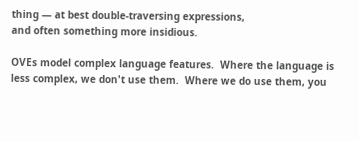thing — at best double-traversing expressions,
and often something more insidious.

OVEs model complex language features.  Where the language is
less complex, we don't use them.  Where we do use them, you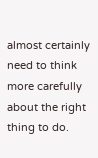almost certainly need to think more carefully about the right thing to do.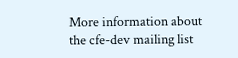More information about the cfe-dev mailing list